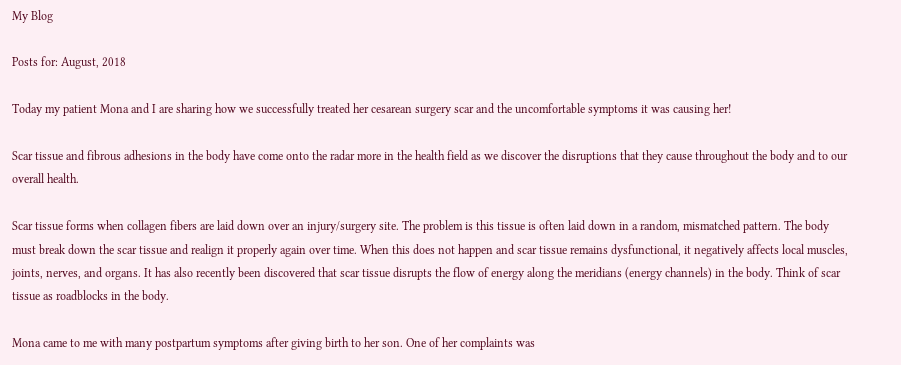My Blog

Posts for: August, 2018

Today my patient Mona and I are sharing how we successfully treated her cesarean surgery scar and the uncomfortable symptoms it was causing her!

Scar tissue and fibrous adhesions in the body have come onto the radar more in the health field as we discover the disruptions that they cause throughout the body and to our overall health.

Scar tissue forms when collagen fibers are laid down over an injury/surgery site. The problem is this tissue is often laid down in a random, mismatched pattern. The body must break down the scar tissue and realign it properly again over time. When this does not happen and scar tissue remains dysfunctional, it negatively affects local muscles, joints, nerves, and organs. It has also recently been discovered that scar tissue disrupts the flow of energy along the meridians (energy channels) in the body. Think of scar tissue as roadblocks in the body.

Mona came to me with many postpartum symptoms after giving birth to her son. One of her complaints was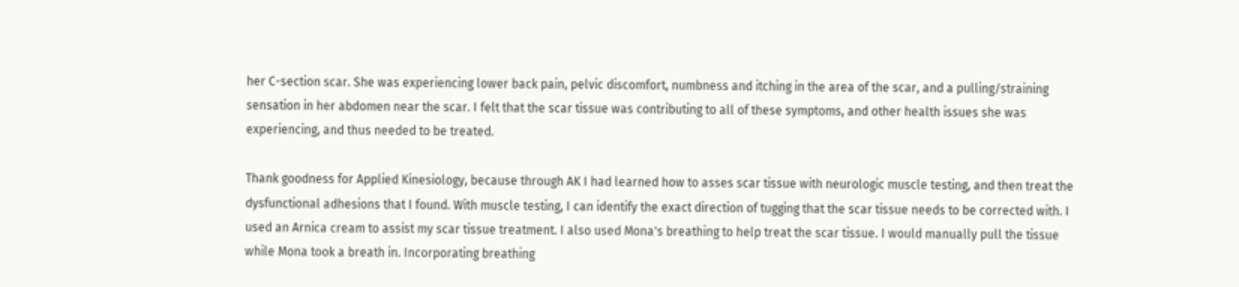her C-section scar. She was experiencing lower back pain, pelvic discomfort, numbness and itching in the area of the scar, and a pulling/straining sensation in her abdomen near the scar. I felt that the scar tissue was contributing to all of these symptoms, and other health issues she was experiencing, and thus needed to be treated.

Thank goodness for Applied Kinesiology, because through AK I had learned how to asses scar tissue with neurologic muscle testing, and then treat the dysfunctional adhesions that I found. With muscle testing, I can identify the exact direction of tugging that the scar tissue needs to be corrected with. I used an Arnica cream to assist my scar tissue treatment. I also used Mona's breathing to help treat the scar tissue. I would manually pull the tissue while Mona took a breath in. Incorporating breathing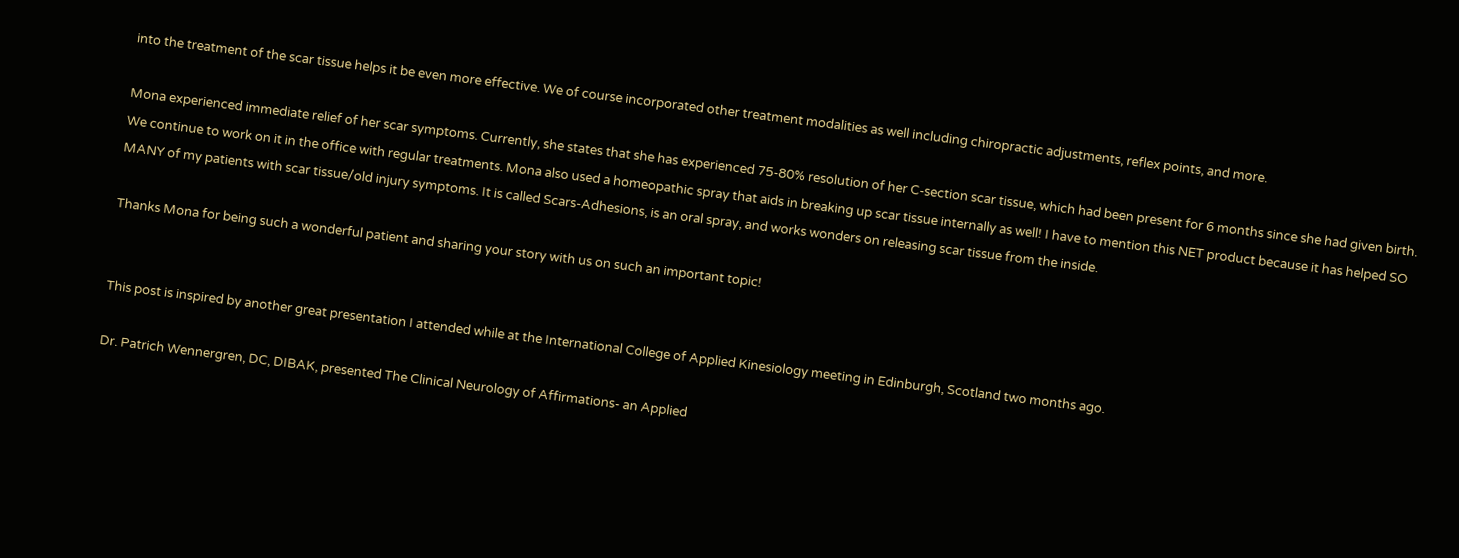into the treatment of the scar tissue helps it be even more effective. We of course incorporated other treatment modalities as well including chiropractic adjustments, reflex points, and more.

Mona experienced immediate relief of her scar symptoms. Currently, she states that she has experienced 75-80% resolution of her C-section scar tissue, which had been present for 6 months since she had given birth. We continue to work on it in the office with regular treatments. Mona also used a homeopathic spray that aids in breaking up scar tissue internally as well! I have to mention this NET product because it has helped SO MANY of my patients with scar tissue/old injury symptoms. It is called Scars-Adhesions, is an oral spray, and works wonders on releasing scar tissue from the inside.

Thanks Mona for being such a wonderful patient and sharing your story with us on such an important topic!


This post is inspired by another great presentation I attended while at the International College of Applied Kinesiology meeting in Edinburgh, Scotland two months ago.

Dr. Patrich Wennergren, DC, DIBAK, presented The Clinical Neurology of Affirmations- an Applied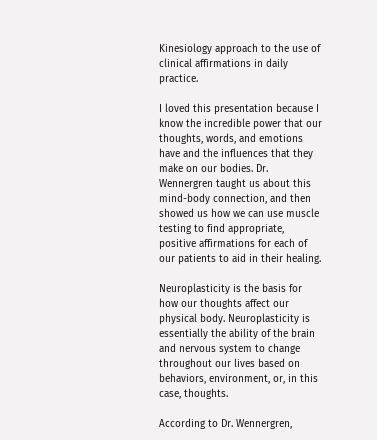Kinesiology approach to the use of clinical affirmations in daily practice.

I loved this presentation because I know the incredible power that our thoughts, words, and emotions have and the influences that they make on our bodies. Dr. Wennergren taught us about this mind-body connection, and then showed us how we can use muscle testing to find appropriate, positive affirmations for each of our patients to aid in their healing.

Neuroplasticity is the basis for how our thoughts affect our physical body. Neuroplasticity is essentially the ability of the brain and nervous system to change throughout our lives based on behaviors, environment, or, in this case, thoughts.

According to Dr. Wennergren,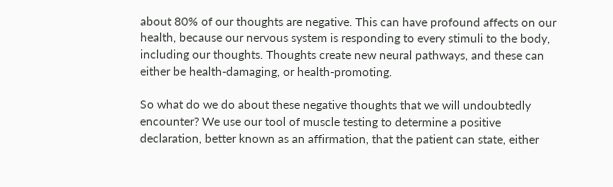about 80% of our thoughts are negative. This can have profound affects on our health, because our nervous system is responding to every stimuli to the body, including our thoughts. Thoughts create new neural pathways, and these can either be health-damaging, or health-promoting.

So what do we do about these negative thoughts that we will undoubtedly encounter? We use our tool of muscle testing to determine a positive declaration, better known as an affirmation, that the patient can state, either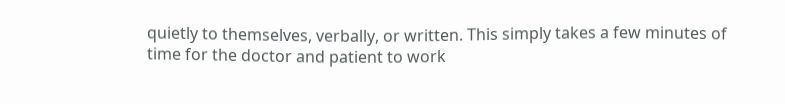quietly to themselves, verbally, or written. This simply takes a few minutes of time for the doctor and patient to work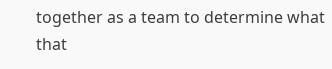together as a team to determine what that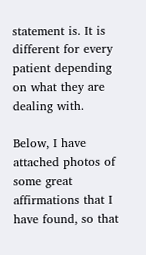statement is. It is different for every patient depending on what they are dealing with.

Below, I have attached photos of some great affirmations that I have found, so that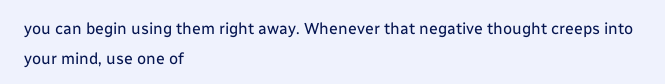you can begin using them right away. Whenever that negative thought creeps into your mind, use one of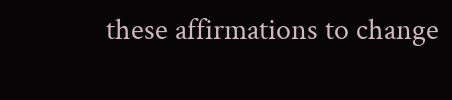these affirmations to change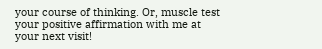your course of thinking. Or, muscle test your positive affirmation with me at your next visit!